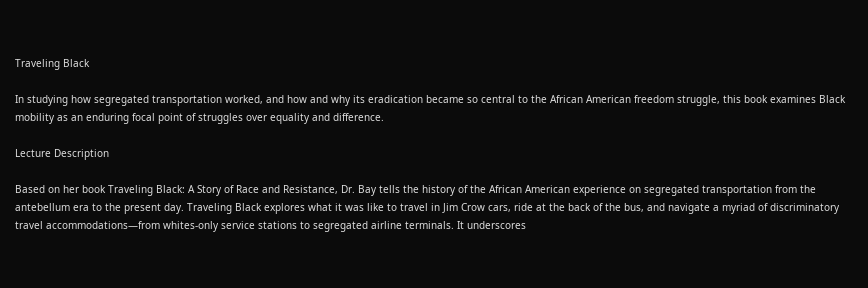Traveling Black

In studying how segregated transportation worked, and how and why its eradication became so central to the African American freedom struggle, this book examines Black mobility as an enduring focal point of struggles over equality and difference.

Lecture Description

Based on her book Traveling Black: A Story of Race and Resistance, Dr. Bay tells the history of the African American experience on segregated transportation from the antebellum era to the present day. Traveling Black explores what it was like to travel in Jim Crow cars, ride at the back of the bus, and navigate a myriad of discriminatory travel accommodations—from whites-only service stations to segregated airline terminals. It underscores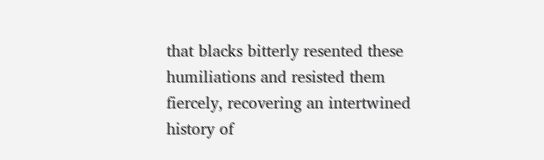that blacks bitterly resented these humiliations and resisted them fiercely, recovering an intertwined history of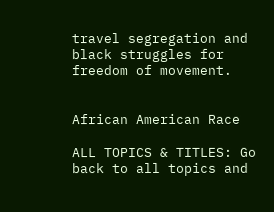travel segregation and black struggles for freedom of movement.


African American Race

ALL TOPICS & TITLES: Go back to all topics and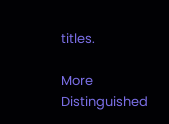titles.

More Distinguished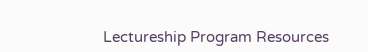Lectureship Program Resources